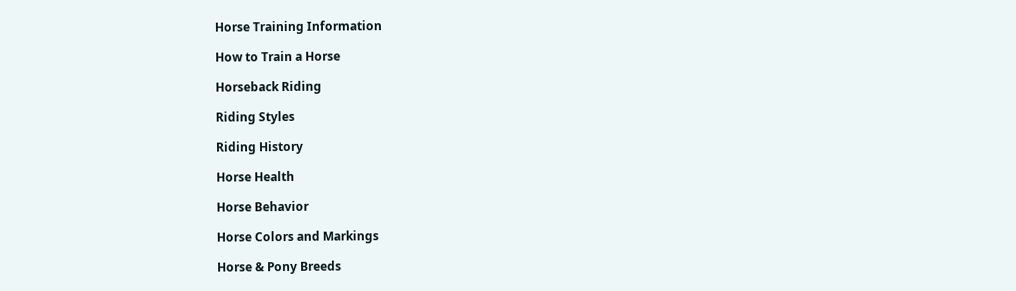Horse Training Information

How to Train a Horse

Horseback Riding

Riding Styles

Riding History

Horse Health

Horse Behavior

Horse Colors and Markings

Horse & Pony Breeds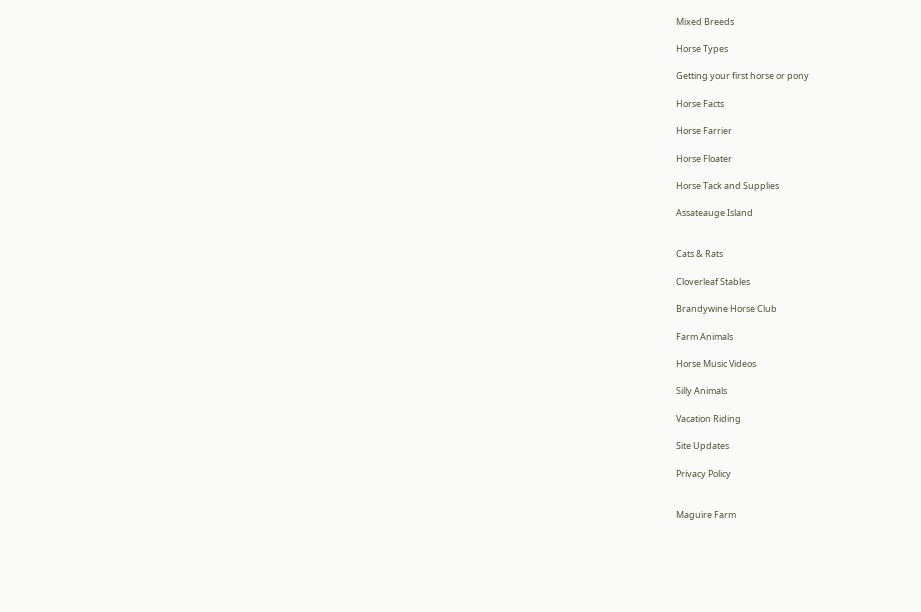Mixed Breeds

Horse Types

Getting your first horse or pony

Horse Facts

Horse Farrier

Horse Floater

Horse Tack and Supplies

Assateauge Island


Cats & Rats

Cloverleaf Stables

Brandywine Horse Club

Farm Animals

Horse Music Videos

Silly Animals

Vacation Riding

Site Updates

Privacy Policy


Maguire Farm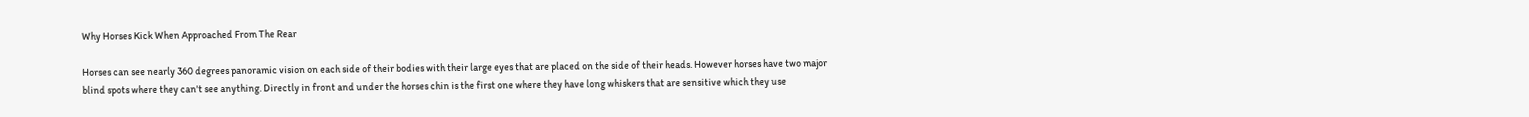Why Horses Kick When Approached From The Rear

Horses can see nearly 360 degrees panoramic vision on each side of their bodies with their large eyes that are placed on the side of their heads. However horses have two major blind spots where they can't see anything. Directly in front and under the horses chin is the first one where they have long whiskers that are sensitive which they use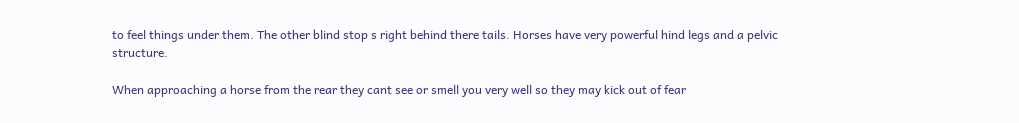to feel things under them. The other blind stop s right behind there tails. Horses have very powerful hind legs and a pelvic structure.

When approaching a horse from the rear they cant see or smell you very well so they may kick out of fear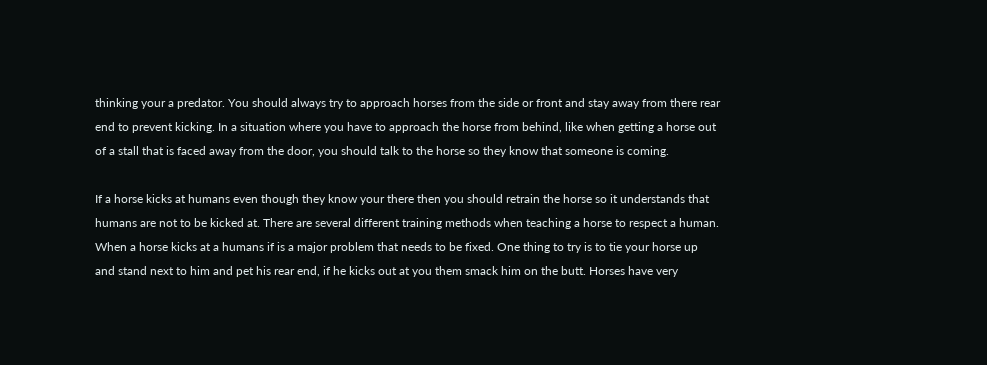thinking your a predator. You should always try to approach horses from the side or front and stay away from there rear end to prevent kicking. In a situation where you have to approach the horse from behind, like when getting a horse out of a stall that is faced away from the door, you should talk to the horse so they know that someone is coming.

If a horse kicks at humans even though they know your there then you should retrain the horse so it understands that humans are not to be kicked at. There are several different training methods when teaching a horse to respect a human. When a horse kicks at a humans if is a major problem that needs to be fixed. One thing to try is to tie your horse up and stand next to him and pet his rear end, if he kicks out at you them smack him on the butt. Horses have very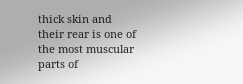thick skin and their rear is one of the most muscular parts of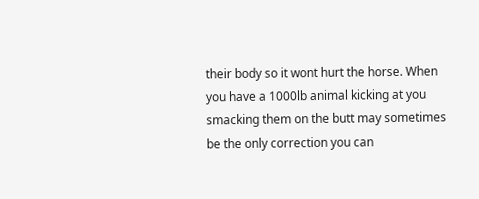their body so it wont hurt the horse. When you have a 1000lb animal kicking at you smacking them on the butt may sometimes be the only correction you can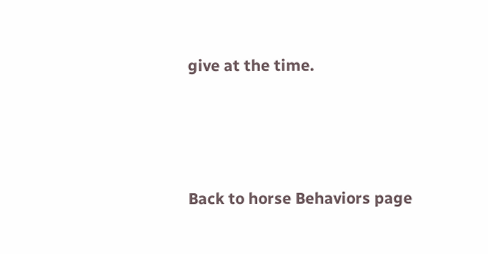give at the time.



Back to horse Behaviors page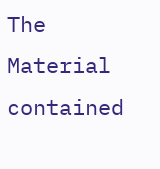The Material contained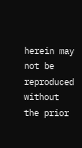herein may not be reproduced without the prior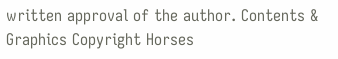written approval of the author. Contents & Graphics Copyright Horses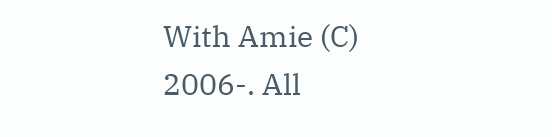With Amie (C) 2006-. All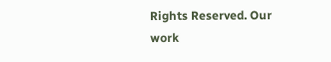Rights Reserved. Our work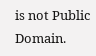is not Public Domain.